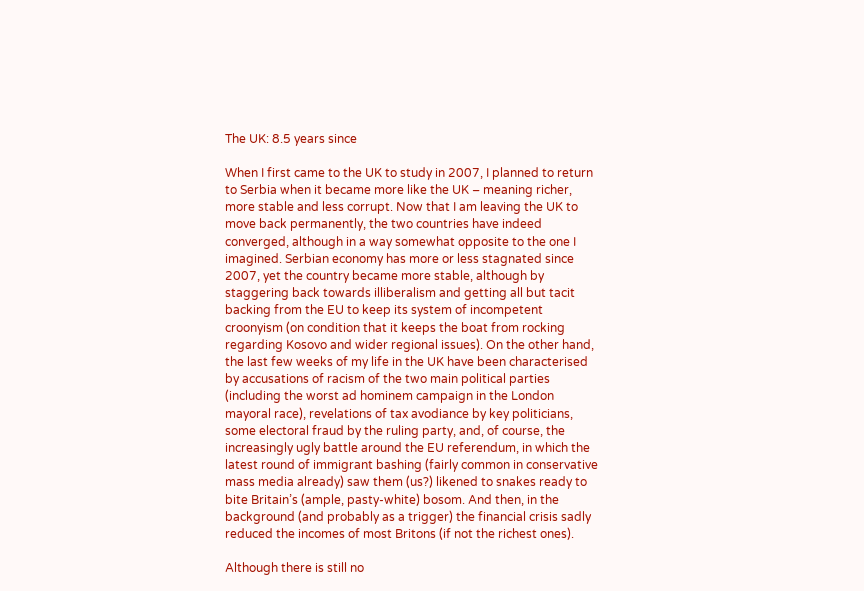The UK: 8.5 years since

When I first came to the UK to study in 2007, I planned to return to Serbia when it became more like the UK – meaning richer, more stable and less corrupt. Now that I am leaving the UK to move back permanently, the two countries have indeed converged, although in a way somewhat opposite to the one I imagined. Serbian economy has more or less stagnated since 2007, yet the country became more stable, although by staggering back towards illiberalism and getting all but tacit backing from the EU to keep its system of incompetent croonyism (on condition that it keeps the boat from rocking regarding Kosovo and wider regional issues). On the other hand, the last few weeks of my life in the UK have been characterised by accusations of racism of the two main political parties (including the worst ad hominem campaign in the London mayoral race), revelations of tax avodiance by key politicians, some electoral fraud by the ruling party, and, of course, the increasingly ugly battle around the EU referendum, in which the latest round of immigrant bashing (fairly common in conservative mass media already) saw them (us?) likened to snakes ready to bite Britain’s (ample, pasty-white) bosom. And then, in the background (and probably as a trigger) the financial crisis sadly reduced the incomes of most Britons (if not the richest ones).

Although there is still no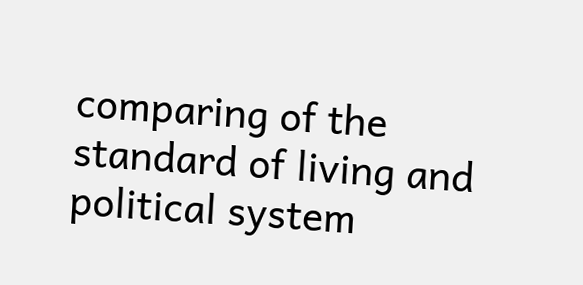comparing of the standard of living and political system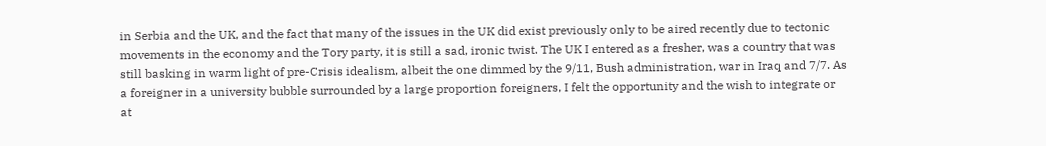in Serbia and the UK, and the fact that many of the issues in the UK did exist previously only to be aired recently due to tectonic movements in the economy and the Tory party, it is still a sad, ironic twist. The UK I entered as a fresher, was a country that was still basking in warm light of pre-Crisis idealism, albeit the one dimmed by the 9/11, Bush administration, war in Iraq and 7/7. As a foreigner in a university bubble surrounded by a large proportion foreigners, I felt the opportunity and the wish to integrate or at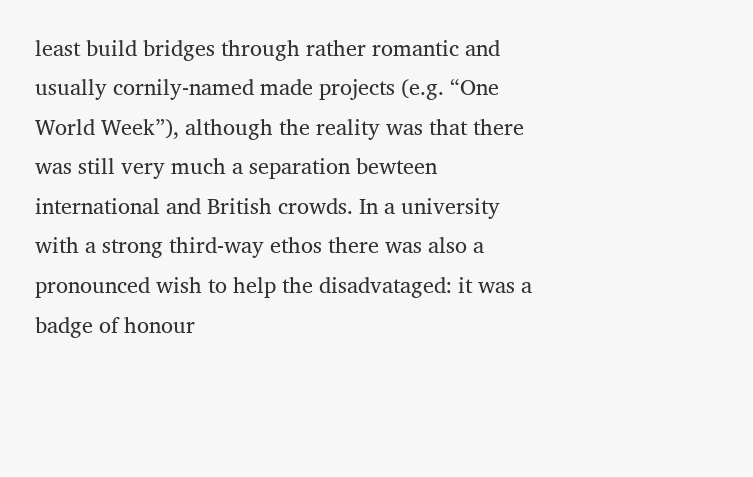least build bridges through rather romantic and usually cornily-named made projects (e.g. “One World Week”), although the reality was that there was still very much a separation bewteen international and British crowds. In a university with a strong third-way ethos there was also a pronounced wish to help the disadvataged: it was a badge of honour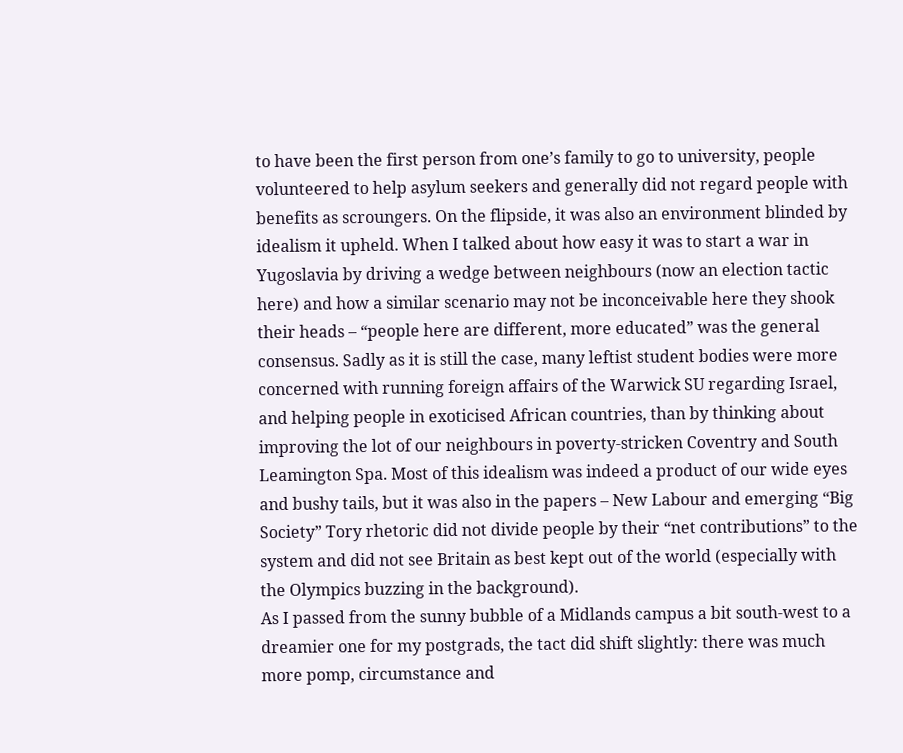to have been the first person from one’s family to go to university, people volunteered to help asylum seekers and generally did not regard people with benefits as scroungers. On the flipside, it was also an environment blinded by idealism it upheld. When I talked about how easy it was to start a war in Yugoslavia by driving a wedge between neighbours (now an election tactic here) and how a similar scenario may not be inconceivable here they shook their heads – “people here are different, more educated” was the general consensus. Sadly as it is still the case, many leftist student bodies were more concerned with running foreign affairs of the Warwick SU regarding Israel, and helping people in exoticised African countries, than by thinking about improving the lot of our neighbours in poverty-stricken Coventry and South Leamington Spa. Most of this idealism was indeed a product of our wide eyes and bushy tails, but it was also in the papers – New Labour and emerging “Big Society” Tory rhetoric did not divide people by their “net contributions” to the system and did not see Britain as best kept out of the world (especially with the Olympics buzzing in the background).
As I passed from the sunny bubble of a Midlands campus a bit south-west to a dreamier one for my postgrads, the tact did shift slightly: there was much more pomp, circumstance and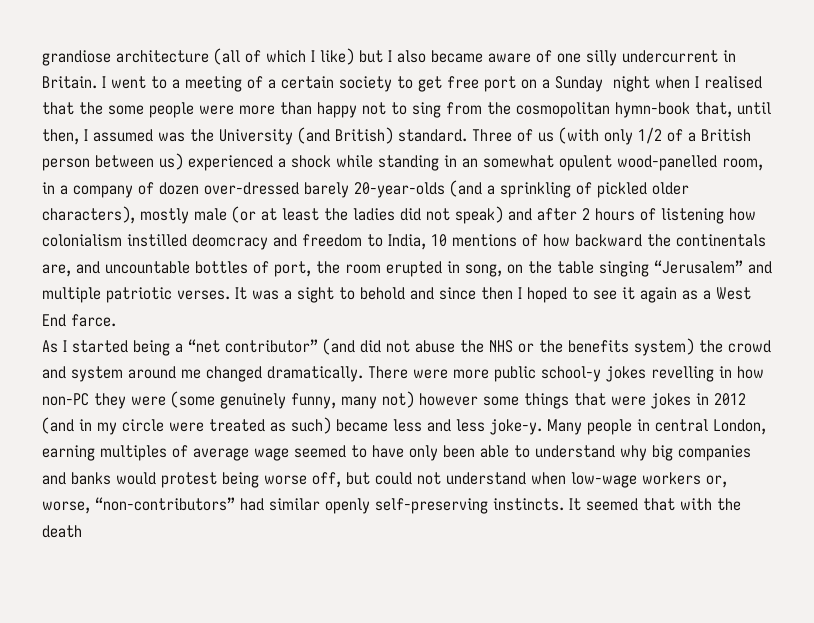grandiose architecture (all of which I like) but I also became aware of one silly undercurrent in Britain. I went to a meeting of a certain society to get free port on a Sunday  night when I realised that the some people were more than happy not to sing from the cosmopolitan hymn-book that, until then, I assumed was the University (and British) standard. Three of us (with only 1/2 of a British person between us) experienced a shock while standing in an somewhat opulent wood-panelled room, in a company of dozen over-dressed barely 20-year-olds (and a sprinkling of pickled older characters), mostly male (or at least the ladies did not speak) and after 2 hours of listening how colonialism instilled deomcracy and freedom to India, 10 mentions of how backward the continentals are, and uncountable bottles of port, the room erupted in song, on the table singing “Jerusalem” and multiple patriotic verses. It was a sight to behold and since then I hoped to see it again as a West End farce.
As I started being a “net contributor” (and did not abuse the NHS or the benefits system) the crowd and system around me changed dramatically. There were more public school-y jokes revelling in how non-PC they were (some genuinely funny, many not) however some things that were jokes in 2012 (and in my circle were treated as such) became less and less joke-y. Many people in central London, earning multiples of average wage seemed to have only been able to understand why big companies and banks would protest being worse off, but could not understand when low-wage workers or, worse, “non-contributors” had similar openly self-preserving instincts. It seemed that with the death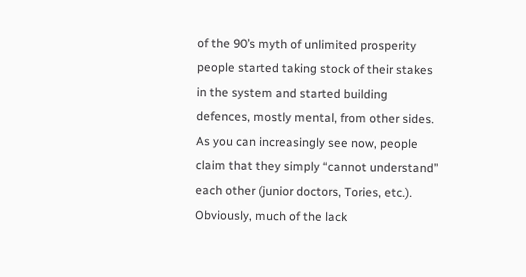of the 90’s myth of unlimited prosperity people started taking stock of their stakes in the system and started building defences, mostly mental, from other sides. As you can increasingly see now, people claim that they simply “cannot understand” each other (junior doctors, Tories, etc.). Obviously, much of the lack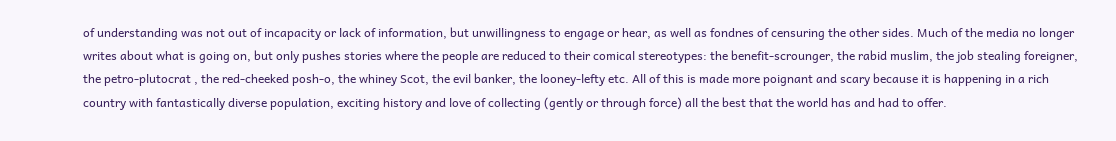of understanding was not out of incapacity or lack of information, but unwillingness to engage or hear, as well as fondnes of censuring the other sides. Much of the media no longer writes about what is going on, but only pushes stories where the people are reduced to their comical stereotypes: the benefit-scrounger, the rabid muslim, the job stealing foreigner, the petro-plutocrat , the red-cheeked posh-o, the whiney Scot, the evil banker, the looney-lefty etc. All of this is made more poignant and scary because it is happening in a rich country with fantastically diverse population, exciting history and love of collecting (gently or through force) all the best that the world has and had to offer.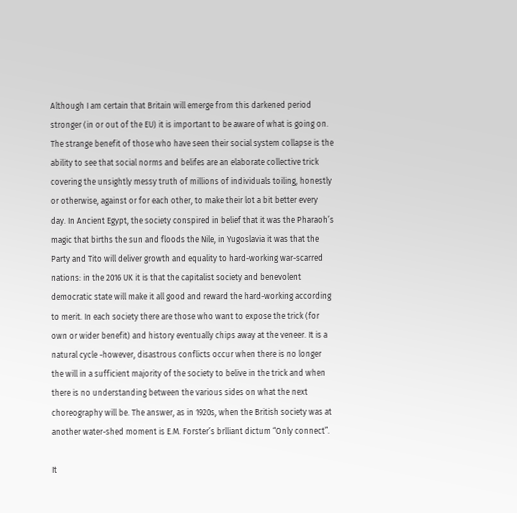Although I am certain that Britain will emerge from this darkened period stronger (in or out of the EU) it is important to be aware of what is going on. The strange benefit of those who have seen their social system collapse is the ability to see that social norms and belifes are an elaborate collective trick covering the unsightly messy truth of millions of individuals toiling, honestly or otherwise, against or for each other, to make their lot a bit better every day. In Ancient Egypt, the society conspired in belief that it was the Pharaoh’s magic that births the sun and floods the Nile, in Yugoslavia it was that the Party and Tito will deliver growth and equality to hard-working war-scarred nations: in the 2016 UK it is that the capitalist society and benevolent democratic state will make it all good and reward the hard-working according to merit. In each society there are those who want to expose the trick (for own or wider benefit) and history eventually chips away at the veneer. It is a natural cycle -however, disastrous conflicts occur when there is no longer the will in a sufficient majority of the society to belive in the trick and when there is no understanding between the various sides on what the next choreography will be. The answer, as in 1920s, when the British society was at another water-shed moment is E.M. Forster’s brlliant dictum “Only connect”.

It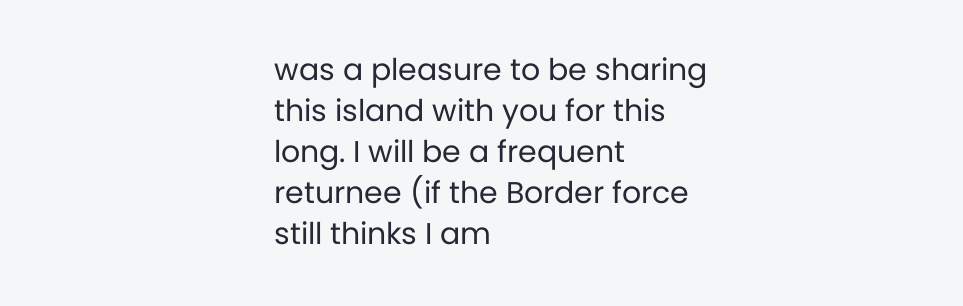was a pleasure to be sharing this island with you for this long. I will be a frequent returnee (if the Border force still thinks I am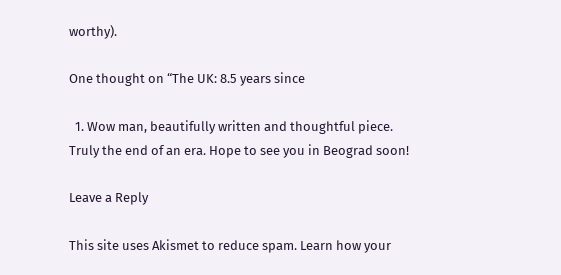worthy).

One thought on “The UK: 8.5 years since

  1. Wow man, beautifully written and thoughtful piece. Truly the end of an era. Hope to see you in Beograd soon!

Leave a Reply

This site uses Akismet to reduce spam. Learn how your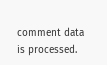comment data is processed.